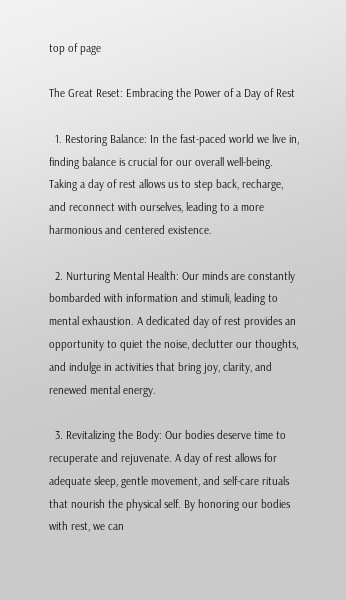top of page

The Great Reset: Embracing the Power of a Day of Rest

  1. Restoring Balance: In the fast-paced world we live in, finding balance is crucial for our overall well-being. Taking a day of rest allows us to step back, recharge, and reconnect with ourselves, leading to a more harmonious and centered existence.

  2. Nurturing Mental Health: Our minds are constantly bombarded with information and stimuli, leading to mental exhaustion. A dedicated day of rest provides an opportunity to quiet the noise, declutter our thoughts, and indulge in activities that bring joy, clarity, and renewed mental energy.

  3. Revitalizing the Body: Our bodies deserve time to recuperate and rejuvenate. A day of rest allows for adequate sleep, gentle movement, and self-care rituals that nourish the physical self. By honoring our bodies with rest, we can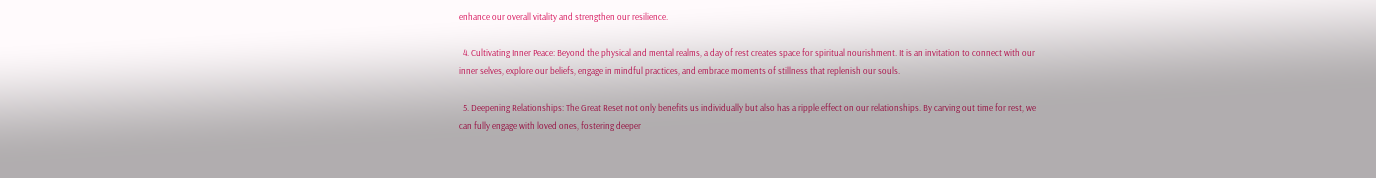enhance our overall vitality and strengthen our resilience.

  4. Cultivating Inner Peace: Beyond the physical and mental realms, a day of rest creates space for spiritual nourishment. It is an invitation to connect with our inner selves, explore our beliefs, engage in mindful practices, and embrace moments of stillness that replenish our souls.

  5. Deepening Relationships: The Great Reset not only benefits us individually but also has a ripple effect on our relationships. By carving out time for rest, we can fully engage with loved ones, fostering deeper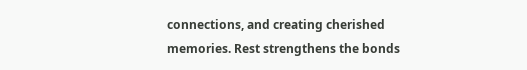connections, and creating cherished memories. Rest strengthens the bonds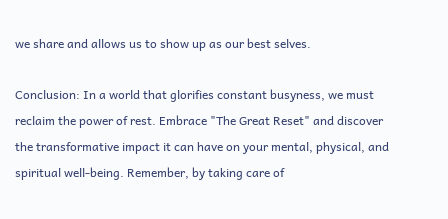we share and allows us to show up as our best selves.

Conclusion: In a world that glorifies constant busyness, we must reclaim the power of rest. Embrace "The Great Reset" and discover the transformative impact it can have on your mental, physical, and spiritual well-being. Remember, by taking care of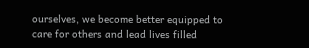ourselves, we become better equipped to care for others and lead lives filled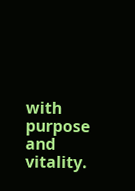with purpose and vitality.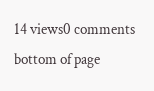14 views0 comments
bottom of page